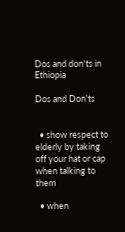Dos and don'ts in Ethiopia

Dos and Don'ts


  • show respect to elderly by taking off your hat or cap when talking to them

  • when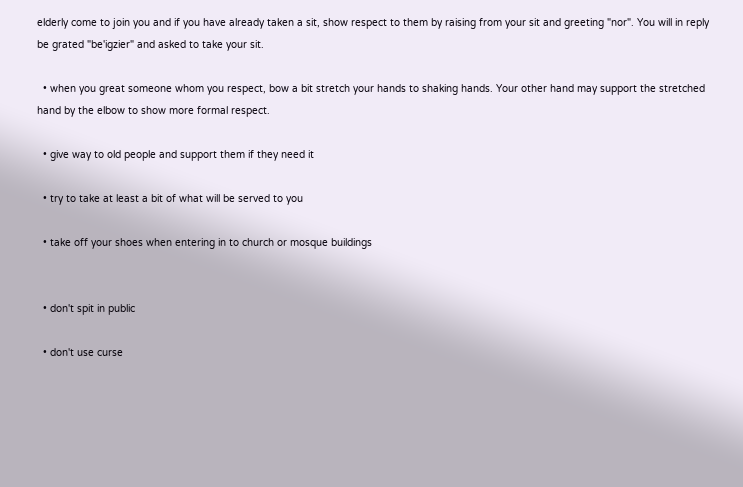elderly come to join you and if you have already taken a sit, show respect to them by raising from your sit and greeting "nor". You will in reply be grated "be'igzier" and asked to take your sit.

  • when you great someone whom you respect, bow a bit stretch your hands to shaking hands. Your other hand may support the stretched hand by the elbow to show more formal respect.

  • give way to old people and support them if they need it

  • try to take at least a bit of what will be served to you

  • take off your shoes when entering in to church or mosque buildings


  • don't spit in public

  • don't use curse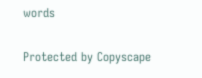words

Protected by Copyscape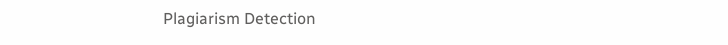Plagiarism Detection